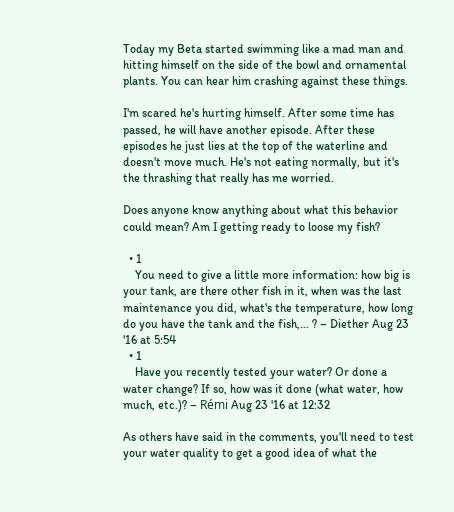Today my Beta started swimming like a mad man and hitting himself on the side of the bowl and ornamental plants. You can hear him crashing against these things.

I'm scared he's hurting himself. After some time has passed, he will have another episode. After these episodes he just lies at the top of the waterline and doesn't move much. He's not eating normally, but it's the thrashing that really has me worried.

Does anyone know anything about what this behavior could mean? Am I getting ready to loose my fish?

  • 1
    You need to give a little more information: how big is your tank, are there other fish in it, when was the last maintenance you did, what's the temperature, how long do you have the tank and the fish,... ? – Diether Aug 23 '16 at 5:54
  • 1
    Have you recently tested your water? Or done a water change? If so, how was it done (what water, how much, etc.)? – Rémi Aug 23 '16 at 12:32

As others have said in the comments, you'll need to test your water quality to get a good idea of what the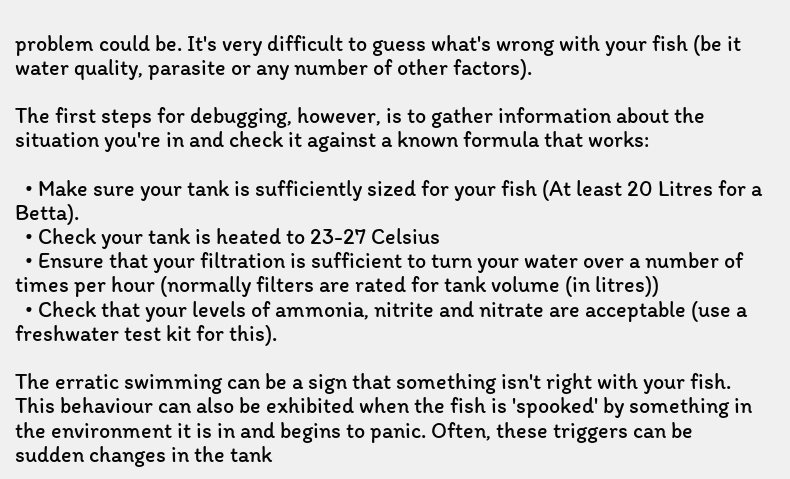problem could be. It's very difficult to guess what's wrong with your fish (be it water quality, parasite or any number of other factors).

The first steps for debugging, however, is to gather information about the situation you're in and check it against a known formula that works:

  • Make sure your tank is sufficiently sized for your fish (At least 20 Litres for a Betta).
  • Check your tank is heated to 23-27 Celsius
  • Ensure that your filtration is sufficient to turn your water over a number of times per hour (normally filters are rated for tank volume (in litres))
  • Check that your levels of ammonia, nitrite and nitrate are acceptable (use a freshwater test kit for this).

The erratic swimming can be a sign that something isn't right with your fish. This behaviour can also be exhibited when the fish is 'spooked' by something in the environment it is in and begins to panic. Often, these triggers can be sudden changes in the tank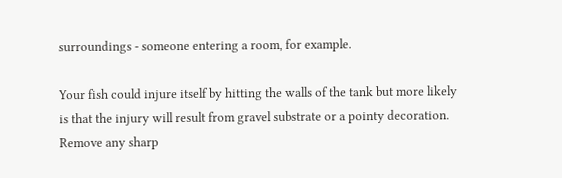surroundings - someone entering a room, for example.

Your fish could injure itself by hitting the walls of the tank but more likely is that the injury will result from gravel substrate or a pointy decoration. Remove any sharp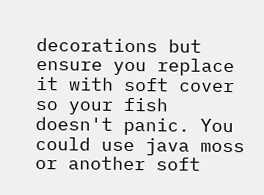decorations but ensure you replace it with soft cover so your fish doesn't panic. You could use java moss or another soft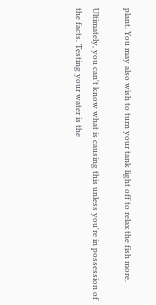plant. You may also wish to turn your tank light off to relax the fish more.

Ultimately, you can't know what is causing this unless you're in possession of the facts. Testing your water is the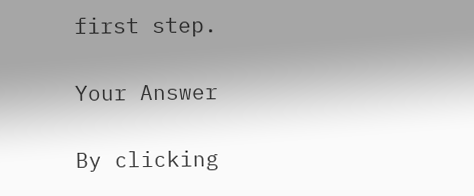first step.

Your Answer

By clicking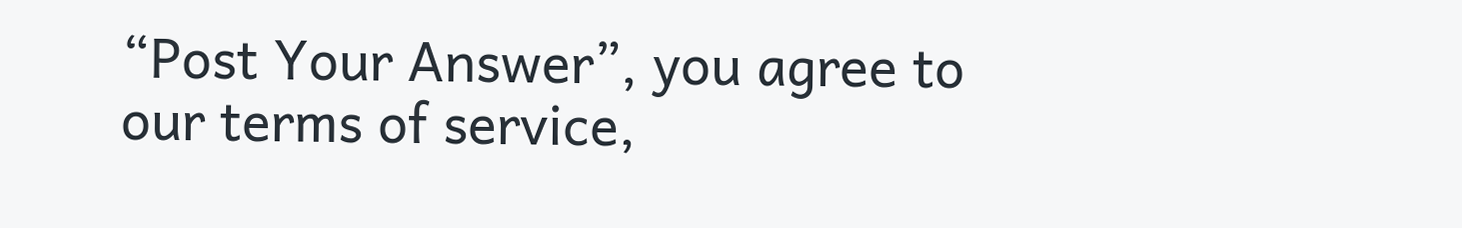“Post Your Answer”, you agree to our terms of service,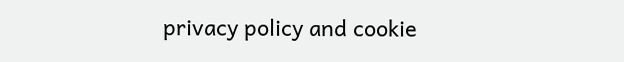privacy policy and cookie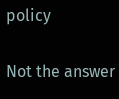policy

Not the answer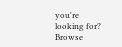you're looking for? Browse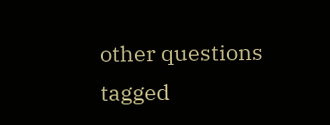other questions tagged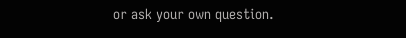or ask your own question.